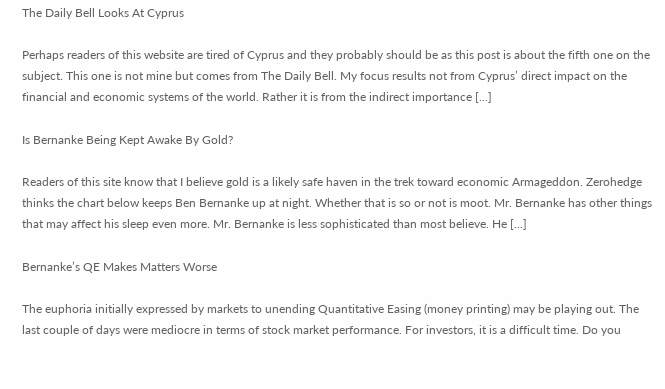The Daily Bell Looks At Cyprus

Perhaps readers of this website are tired of Cyprus and they probably should be as this post is about the fifth one on the subject. This one is not mine but comes from The Daily Bell. My focus results not from Cyprus’ direct impact on the financial and economic systems of the world. Rather it is from the indirect importance [...]

Is Bernanke Being Kept Awake By Gold?

Readers of this site know that I believe gold is a likely safe haven in the trek toward economic Armageddon. Zerohedge thinks the chart below keeps Ben Bernanke up at night. Whether that is so or not is moot. Mr. Bernanke has other things that may affect his sleep even more. Mr. Bernanke is less sophisticated than most believe. He [...]

Bernanke’s QE Makes Matters Worse

The euphoria initially expressed by markets to unending Quantitative Easing (money printing) may be playing out. The last couple of days were mediocre in terms of stock market performance. For investors, it is a difficult time. Do you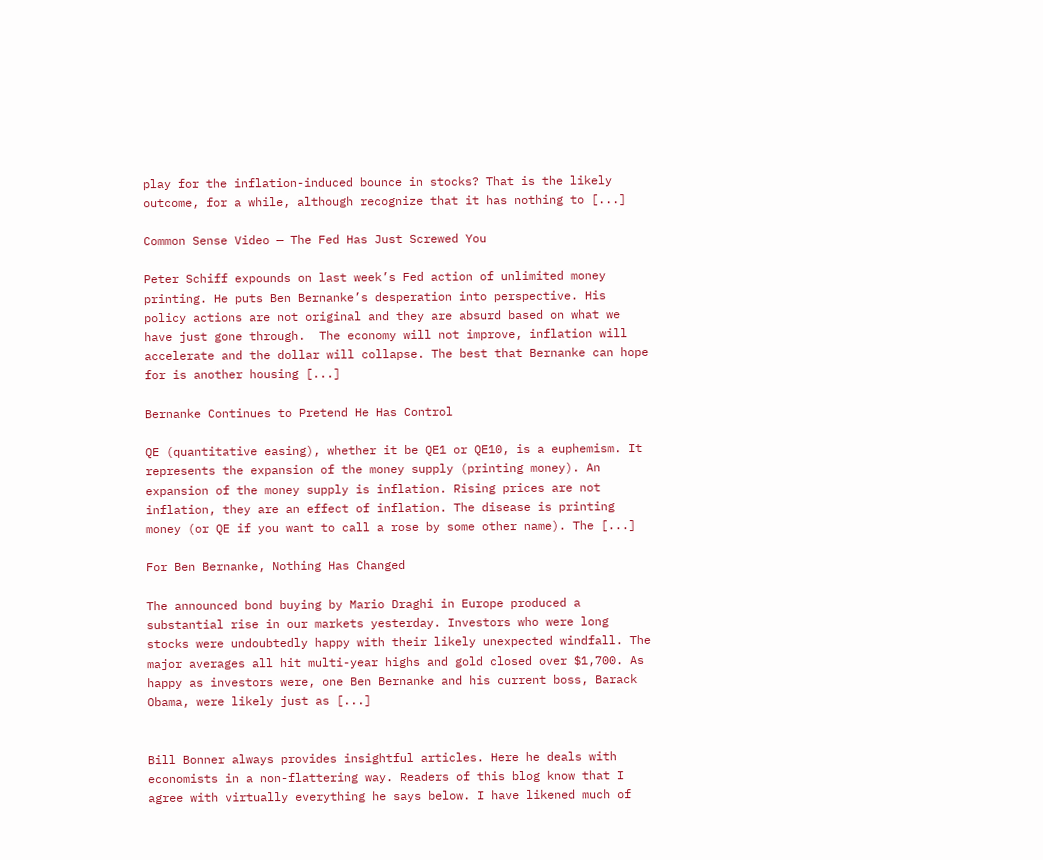play for the inflation-induced bounce in stocks? That is the likely outcome, for a while, although recognize that it has nothing to [...]

Common Sense Video — The Fed Has Just Screwed You

Peter Schiff expounds on last week’s Fed action of unlimited money printing. He puts Ben Bernanke’s desperation into perspective. His policy actions are not original and they are absurd based on what we have just gone through.  The economy will not improve, inflation will accelerate and the dollar will collapse. The best that Bernanke can hope for is another housing [...]

Bernanke Continues to Pretend He Has Control

QE (quantitative easing), whether it be QE1 or QE10, is a euphemism. It represents the expansion of the money supply (printing money). An expansion of the money supply is inflation. Rising prices are not inflation, they are an effect of inflation. The disease is printing money (or QE if you want to call a rose by some other name). The [...]

For Ben Bernanke, Nothing Has Changed

The announced bond buying by Mario Draghi in Europe produced a substantial rise in our markets yesterday. Investors who were long stocks were undoubtedly happy with their likely unexpected windfall. The major averages all hit multi-year highs and gold closed over $1,700. As happy as investors were, one Ben Bernanke and his current boss, Barack Obama, were likely just as [...]


Bill Bonner always provides insightful articles. Here he deals with economists in a non-flattering way. Readers of this blog know that I agree with virtually everything he says below. I have likened much of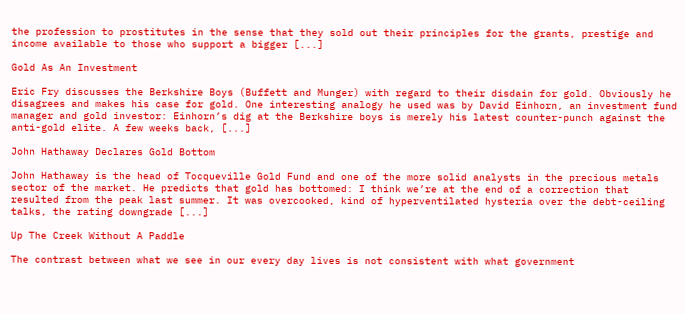the profession to prostitutes in the sense that they sold out their principles for the grants, prestige and income available to those who support a bigger [...]

Gold As An Investment

Eric Fry discusses the Berkshire Boys (Buffett and Munger) with regard to their disdain for gold. Obviously he disagrees and makes his case for gold. One interesting analogy he used was by David Einhorn, an investment fund manager and gold investor: Einhorn’s dig at the Berkshire boys is merely his latest counter-punch against the anti-gold elite. A few weeks back, [...]

John Hathaway Declares Gold Bottom

John Hathaway is the head of Tocqueville Gold Fund and one of the more solid analysts in the precious metals sector of the market. He predicts that gold has bottomed: I think we’re at the end of a correction that resulted from the peak last summer. It was overcooked, kind of hyperventilated hysteria over the debt-ceiling talks, the rating downgrade [...]

Up The Creek Without A Paddle

The contrast between what we see in our every day lives is not consistent with what government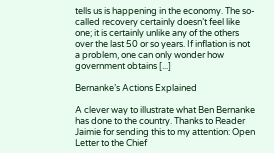tells us is happening in the economy. The so-called recovery certainly doesn’t feel like one; it is certainly unlike any of the others over the last 50 or so years. If inflation is not a problem, one can only wonder how government obtains [...]

Bernanke’s Actions Explained

A clever way to illustrate what Ben Bernanke has done to the country. Thanks to Reader Jaimie for sending this to my attention: Open Letter to the Chief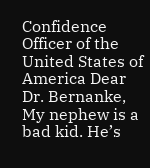Confidence Officer of the United States of America Dear Dr. Bernanke, My nephew is a bad kid. He’s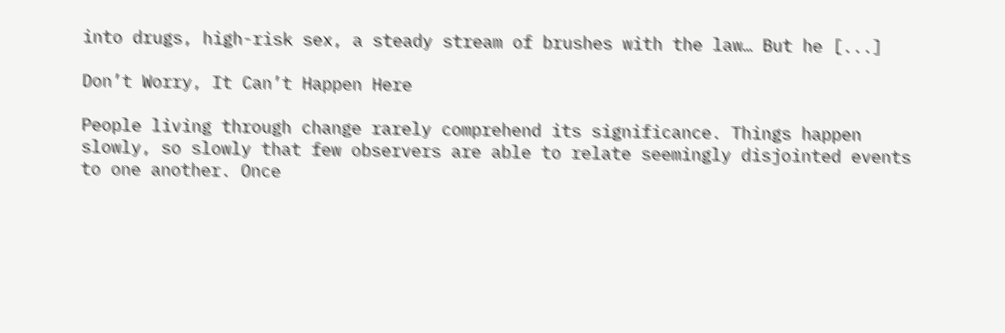into drugs, high-risk sex, a steady stream of brushes with the law… But he [...]

Don’t Worry, It Can’t Happen Here

People living through change rarely comprehend its significance. Things happen slowly, so slowly that few observers are able to relate seemingly disjointed events to one another. Once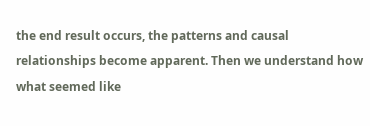the end result occurs, the patterns and causal relationships become apparent. Then we understand how what seemed like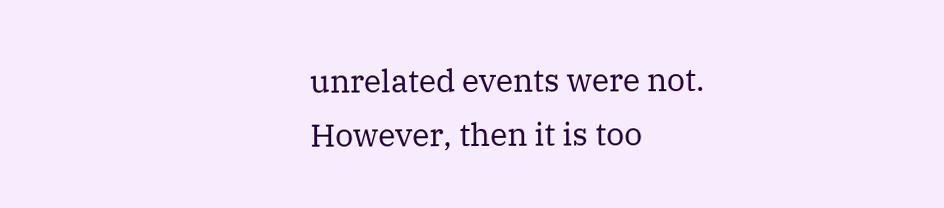unrelated events were not. However, then it is too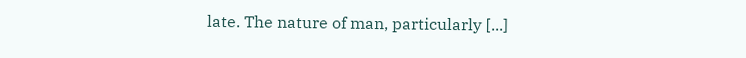late. The nature of man, particularly [...]